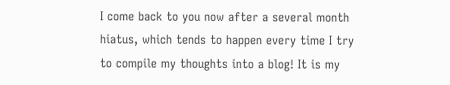I come back to you now after a several month hiatus, which tends to happen every time I try to compile my thoughts into a blog! It is my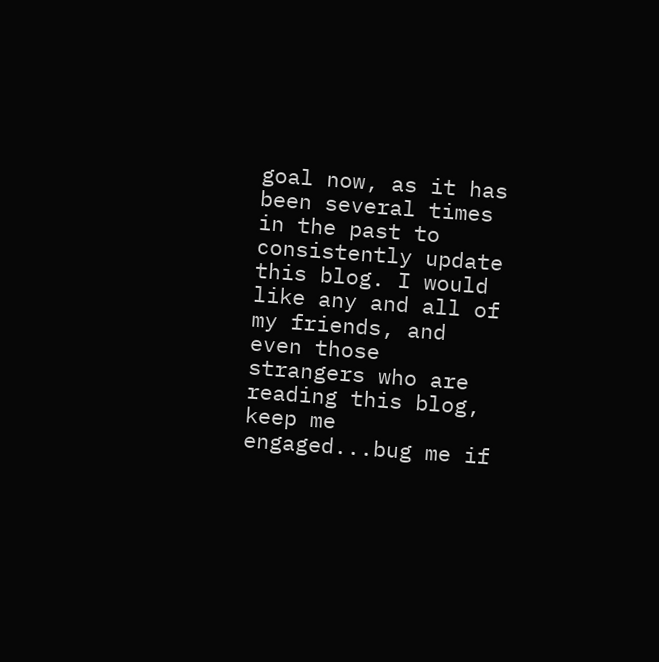goal now, as it has been several times in the past to consistently update this blog. I would like any and all of my friends, and even those strangers who are reading this blog, keep me engaged...bug me if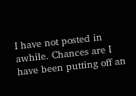I have not posted in awhile. Chances are I have been putting off an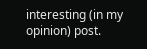interesting (in my opinion) post.